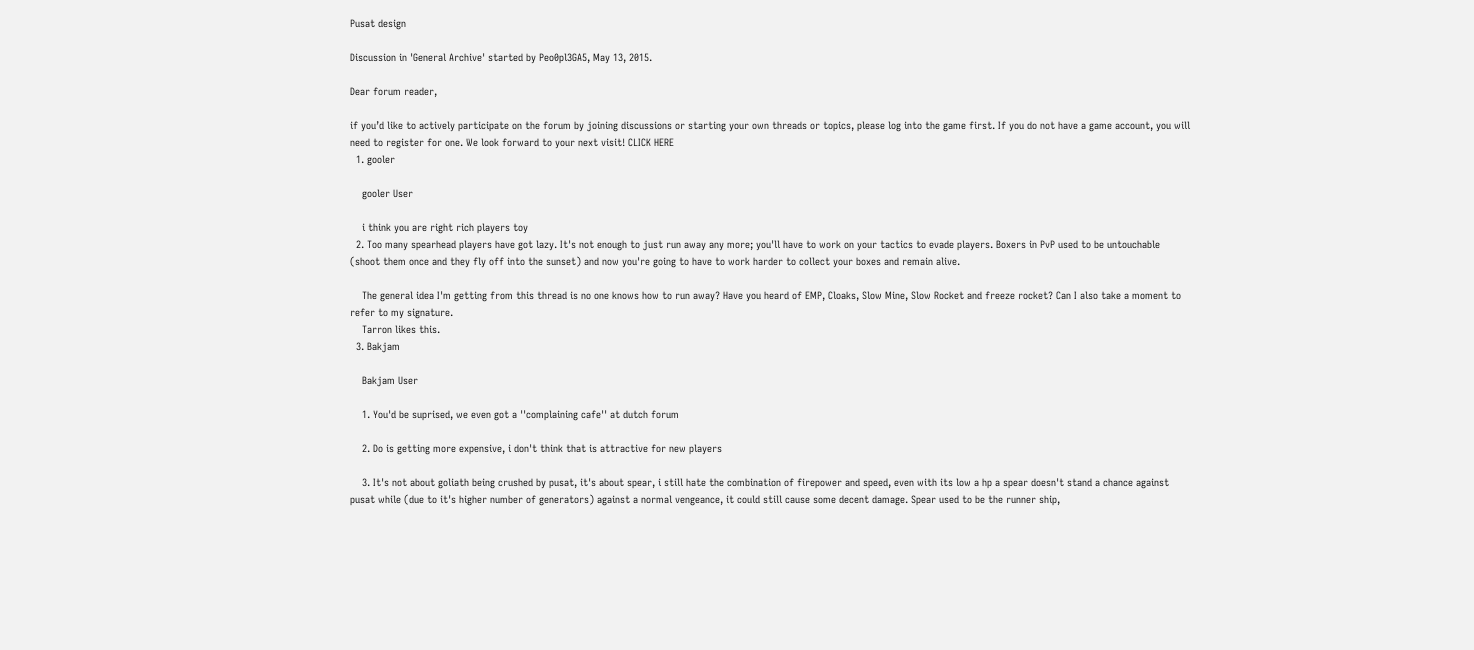Pusat design

Discussion in 'General Archive' started by Peo0pl3GA5, May 13, 2015.

Dear forum reader,

if you’d like to actively participate on the forum by joining discussions or starting your own threads or topics, please log into the game first. If you do not have a game account, you will need to register for one. We look forward to your next visit! CLICK HERE
  1. gooler

    gooler User

    i think you are right rich players toy
  2. Too many spearhead players have got lazy. It's not enough to just run away any more; you'll have to work on your tactics to evade players. Boxers in PvP used to be untouchable (shoot them once and they fly off into the sunset) and now you're going to have to work harder to collect your boxes and remain alive.

    The general idea I'm getting from this thread is no one knows how to run away? Have you heard of EMP, Cloaks, Slow Mine, Slow Rocket and freeze rocket? Can I also take a moment to refer to my signature.
    Tarron likes this.
  3. Bakjam

    Bakjam User

    1. You'd be suprised, we even got a ''complaining cafe'' at dutch forum

    2. Do is getting more expensive, i don't think that is attractive for new players

    3. It's not about goliath being crushed by pusat, it's about spear, i still hate the combination of firepower and speed, even with its low a hp a spear doesn't stand a chance against pusat while (due to it's higher number of generators) against a normal vengeance, it could still cause some decent damage. Spear used to be the runner ship,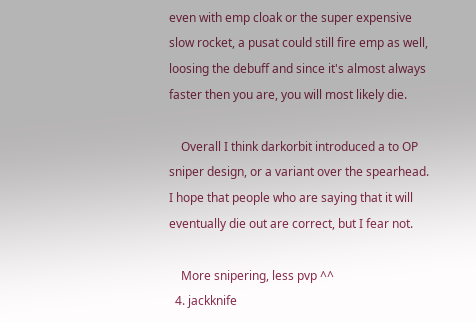even with emp cloak or the super expensive slow rocket, a pusat could still fire emp as well, loosing the debuff and since it's almost always faster then you are, you will most likely die.

    Overall I think darkorbit introduced a to OP sniper design, or a variant over the spearhead. I hope that people who are saying that it will eventually die out are correct, but I fear not.

    More snipering, less pvp ^^
  4. jackknife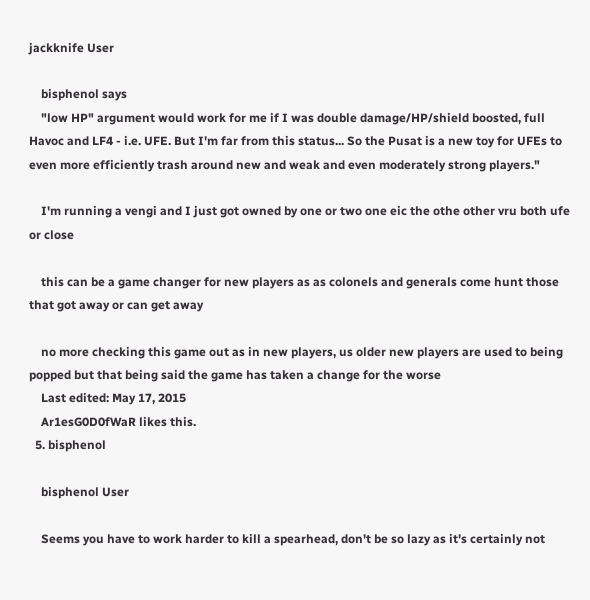jackknife User

    bisphenol says
    "low HP" argument would work for me if I was double damage/HP/shield boosted, full Havoc and LF4 - i.e. UFE. But I'm far from this status... So the Pusat is a new toy for UFEs to even more efficiently trash around new and weak and even moderately strong players."

    I'm running a vengi and I just got owned by one or two one eic the othe other vru both ufe or close

    this can be a game changer for new players as as colonels and generals come hunt those that got away or can get away

    no more checking this game out as in new players, us older new players are used to being popped but that being said the game has taken a change for the worse
    Last edited: May 17, 2015
    Ar1esG0D0fWaR likes this.
  5. bisphenol

    bisphenol User

    Seems you have to work harder to kill a spearhead, don't be so lazy as it's certainly not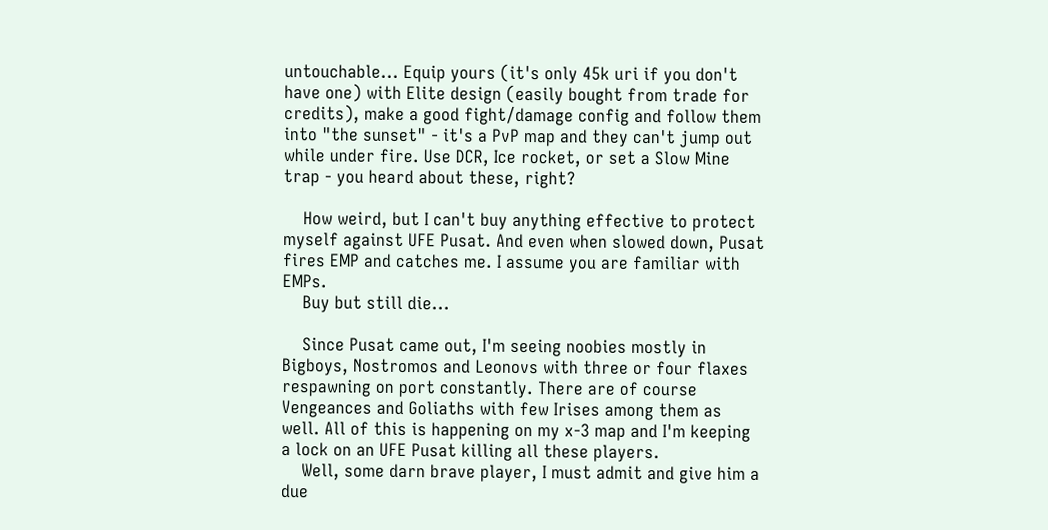untouchable... Equip yours (it's only 45k uri if you don't have one) with Elite design (easily bought from trade for credits), make a good fight/damage config and follow them into "the sunset" - it's a PvP map and they can't jump out while under fire. Use DCR, Ice rocket, or set a Slow Mine trap - you heard about these, right?

    How weird, but I can't buy anything effective to protect myself against UFE Pusat. And even when slowed down, Pusat fires EMP and catches me. I assume you are familiar with EMPs.
    Buy but still die...

    Since Pusat came out, I'm seeing noobies mostly in Bigboys, Nostromos and Leonovs with three or four flaxes respawning on port constantly. There are of course Vengeances and Goliaths with few Irises among them as well. All of this is happening on my x-3 map and I'm keeping a lock on an UFE Pusat killing all these players.
    Well, some darn brave player, I must admit and give him a due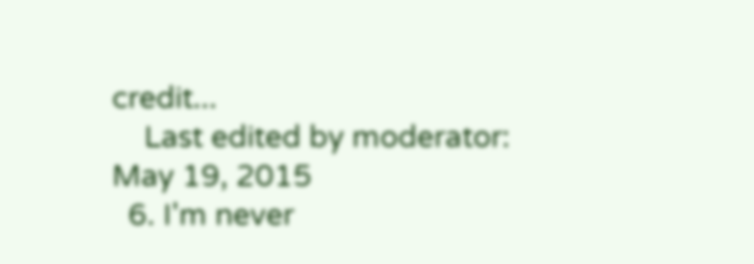credit...
    Last edited by moderator: May 19, 2015
  6. I'm never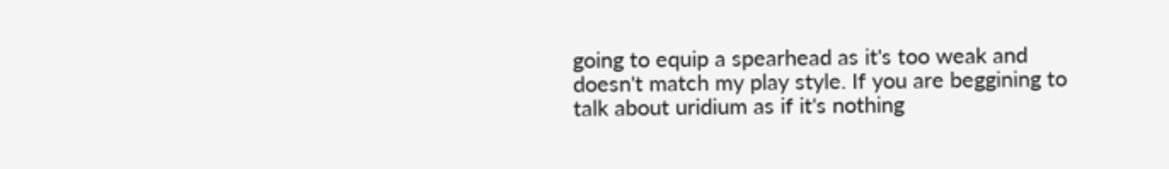going to equip a spearhead as it's too weak and doesn't match my play style. If you are beggining to talk about uridium as if it's nothing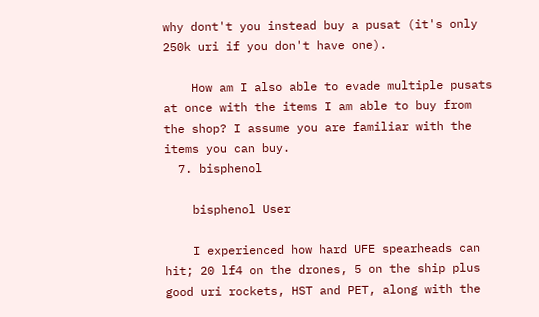why dont't you instead buy a pusat (it's only 250k uri if you don't have one).

    How am I also able to evade multiple pusats at once with the items I am able to buy from the shop? I assume you are familiar with the items you can buy.
  7. bisphenol

    bisphenol User

    I experienced how hard UFE spearheads can hit; 20 lf4 on the drones, 5 on the ship plus good uri rockets, HST and PET, along with the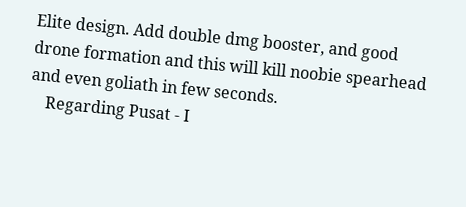Elite design. Add double dmg booster, and good drone formation and this will kill noobie spearhead and even goliath in few seconds.
    Regarding Pusat - I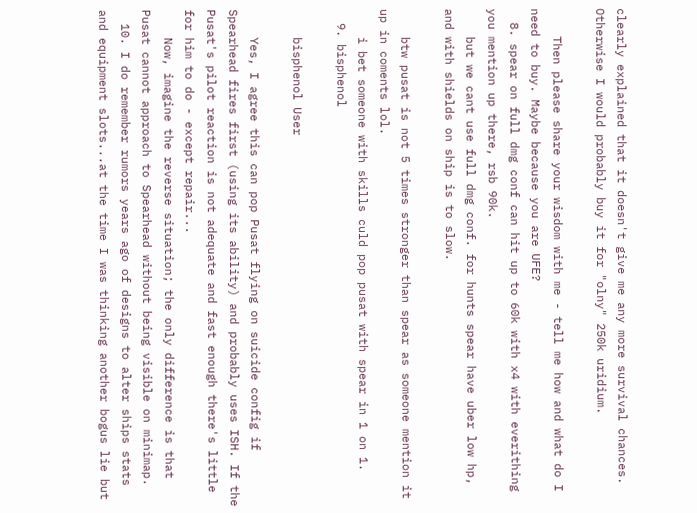clearly explained that it doesn't give me any more survival chances. Otherwise I would probably buy it for "olny" 250k uridium.

    Then please share your wisdom with me - tell me how and what do I need to buy. Maybe because you are UFE?
  8. spear on full dmg conf can hit up to 60k with x4 with everithing you mention up there, rsb 90k.
    but we cant use full dmg conf. for hunts spear have uber low hp, and with shields on ship is to slow.

    btw pusat is not 5 times stronger than spear as someone mention it up in coments lol.
    i bet someone with skills culd pop pusat with spear in 1 on 1.
  9. bisphenol

    bisphenol User

    Yes, I agree this can pop Pusat flying on suicide config if Spearhead fires first (using its ability) and probably uses ISH. If the Pusat's pilot reaction is not adequate and fast enough there's little for him to do - except repair...
    Now, imagine the reverse situation; the only difference is that Pusat cannot approach to Spearhead without being visible on minimap.
  10. I do remember rumors years ago of designs to alter ships stats and equipment slots...at the time I was thinking another bogus lie but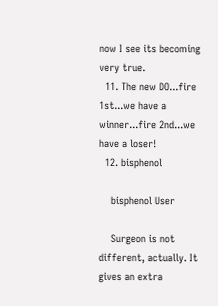now I see its becoming very true.
  11. The new DO...fire 1st...we have a winner...fire 2nd...we have a loser!
  12. bisphenol

    bisphenol User

    Surgeon is not different, actually. It gives an extra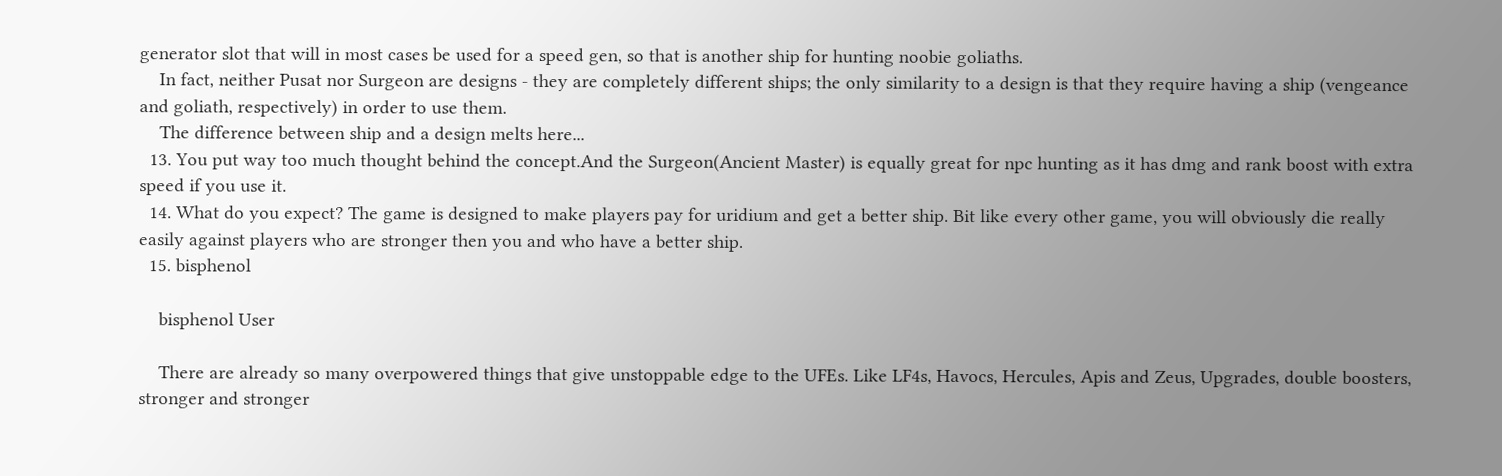generator slot that will in most cases be used for a speed gen, so that is another ship for hunting noobie goliaths.
    In fact, neither Pusat nor Surgeon are designs - they are completely different ships; the only similarity to a design is that they require having a ship (vengeance and goliath, respectively) in order to use them.
    The difference between ship and a design melts here...
  13. You put way too much thought behind the concept.And the Surgeon(Ancient Master) is equally great for npc hunting as it has dmg and rank boost with extra speed if you use it.
  14. What do you expect? The game is designed to make players pay for uridium and get a better ship. Bit like every other game, you will obviously die really easily against players who are stronger then you and who have a better ship.
  15. bisphenol

    bisphenol User

    There are already so many overpowered things that give unstoppable edge to the UFEs. Like LF4s, Havocs, Hercules, Apis and Zeus, Upgrades, double boosters, stronger and stronger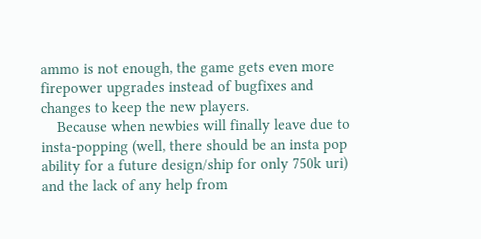ammo is not enough, the game gets even more firepower upgrades instead of bugfixes and changes to keep the new players.
    Because when newbies will finally leave due to insta-popping (well, there should be an insta pop ability for a future design/ship for only 750k uri) and the lack of any help from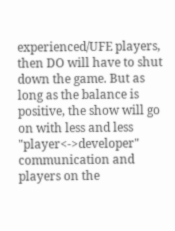experienced/UFE players, then DO will have to shut down the game. But as long as the balance is positive, the show will go on with less and less "player<->developer" communication and players on the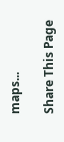maps...

Share This Page